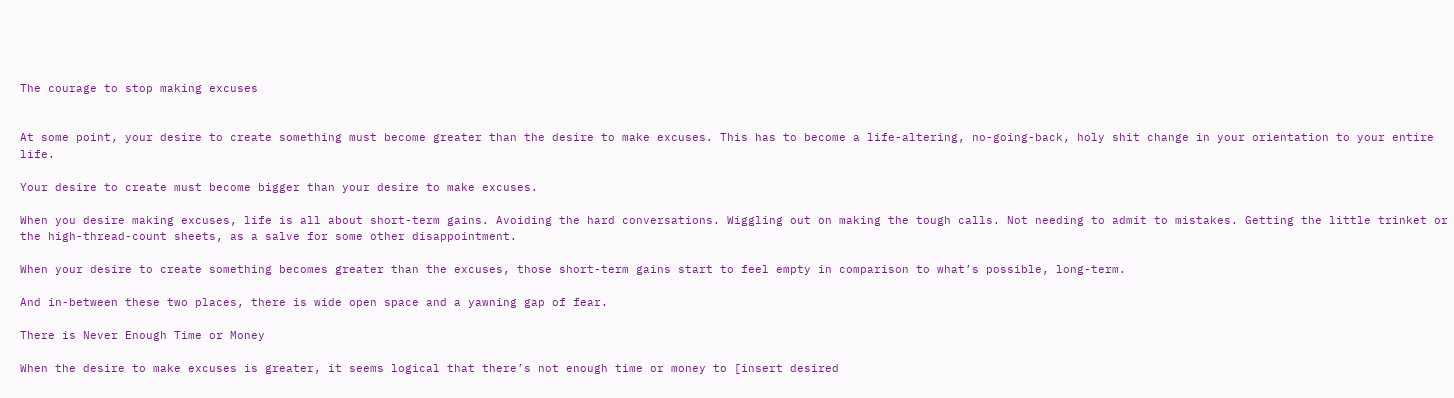The courage to stop making excuses


At some point, your desire to create something must become greater than the desire to make excuses. This has to become a life-altering, no-going-back, holy shit change in your orientation to your entire life.

Your desire to create must become bigger than your desire to make excuses.

When you desire making excuses, life is all about short-term gains. Avoiding the hard conversations. Wiggling out on making the tough calls. Not needing to admit to mistakes. Getting the little trinket or the high-thread-count sheets, as a salve for some other disappointment.

When your desire to create something becomes greater than the excuses, those short-term gains start to feel empty in comparison to what’s possible, long-term.

And in-between these two places, there is wide open space and a yawning gap of fear.

There is Never Enough Time or Money

When the desire to make excuses is greater, it seems logical that there’s not enough time or money to [insert desired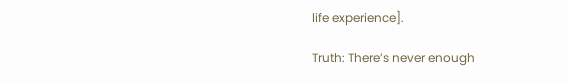life experience].

Truth: There’s never enough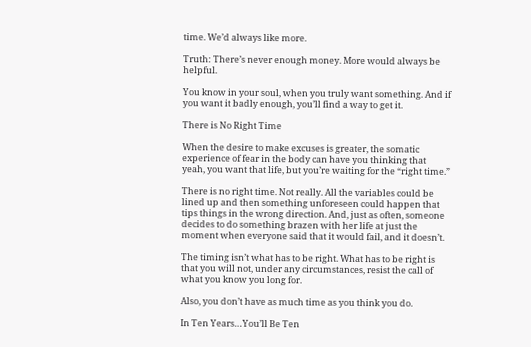time. We’d always like more.

Truth: There’s never enough money. More would always be helpful.

You know in your soul, when you truly want something. And if you want it badly enough, you’ll find a way to get it.

There is No Right Time

When the desire to make excuses is greater, the somatic experience of fear in the body can have you thinking that yeah, you want that life, but you’re waiting for the “right time.”

There is no right time. Not really. All the variables could be lined up and then something unforeseen could happen that tips things in the wrong direction. And, just as often, someone decides to do something brazen with her life at just the moment when everyone said that it would fail, and it doesn’t.

The timing isn’t what has to be right. What has to be right is that you will not, under any circumstances, resist the call of what you know you long for.

Also, you don’t have as much time as you think you do.

In Ten Years…You’ll Be Ten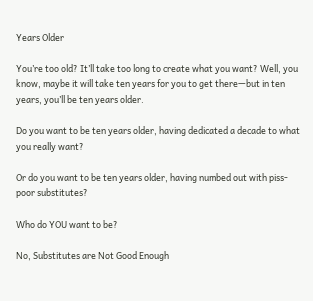Years Older

You’re too old? It’ll take too long to create what you want? Well, you know, maybe it will take ten years for you to get there—but in ten years, you’ll be ten years older.

Do you want to be ten years older, having dedicated a decade to what you really want?

Or do you want to be ten years older, having numbed out with piss-poor substitutes?

Who do YOU want to be?

No, Substitutes are Not Good Enough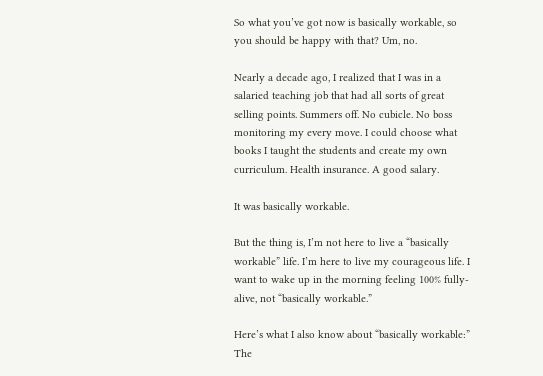So what you’ve got now is basically workable, so you should be happy with that? Um, no.

Nearly a decade ago, I realized that I was in a salaried teaching job that had all sorts of great selling points. Summers off. No cubicle. No boss monitoring my every move. I could choose what books I taught the students and create my own curriculum. Health insurance. A good salary.

It was basically workable.

But the thing is, I’m not here to live a “basically workable” life. I’m here to live my courageous life. I want to wake up in the morning feeling 100% fully-alive, not “basically workable.”

Here’s what I also know about “basically workable:” The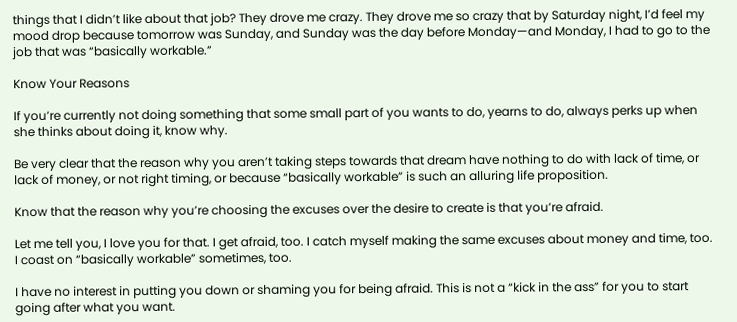things that I didn’t like about that job? They drove me crazy. They drove me so crazy that by Saturday night, I’d feel my mood drop because tomorrow was Sunday, and Sunday was the day before Monday—and Monday, I had to go to the job that was “basically workable.”

Know Your Reasons

If you’re currently not doing something that some small part of you wants to do, yearns to do, always perks up when she thinks about doing it, know why.

Be very clear that the reason why you aren’t taking steps towards that dream have nothing to do with lack of time, or lack of money, or not right timing, or because “basically workable” is such an alluring life proposition.

Know that the reason why you’re choosing the excuses over the desire to create is that you’re afraid.

Let me tell you, I love you for that. I get afraid, too. I catch myself making the same excuses about money and time, too. I coast on “basically workable” sometimes, too.

I have no interest in putting you down or shaming you for being afraid. This is not a “kick in the ass” for you to start going after what you want.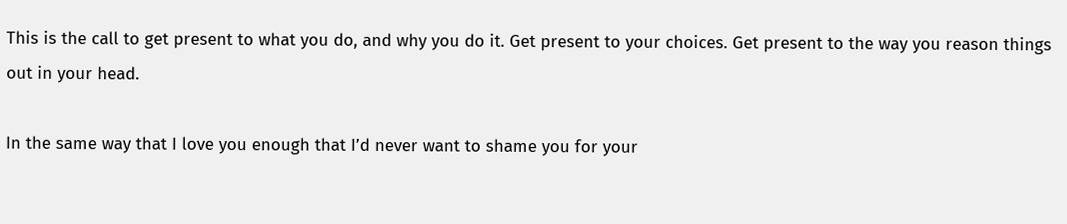This is the call to get present to what you do, and why you do it. Get present to your choices. Get present to the way you reason things out in your head.

In the same way that I love you enough that I’d never want to shame you for your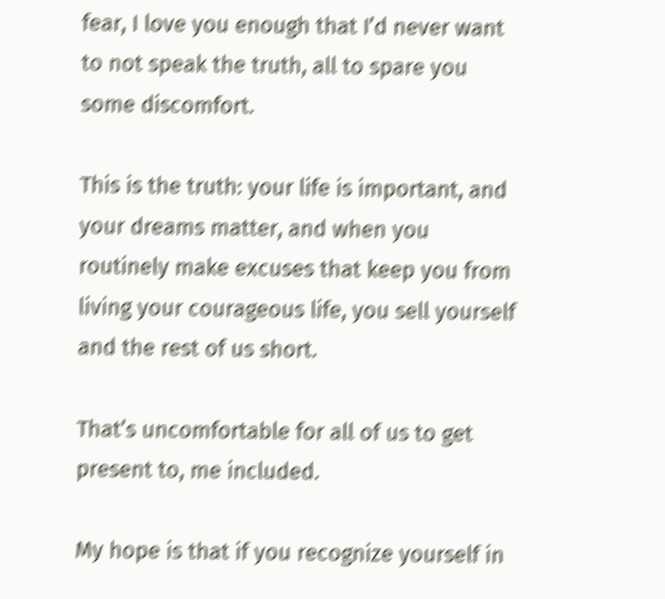fear, I love you enough that I’d never want to not speak the truth, all to spare you some discomfort.

This is the truth: your life is important, and your dreams matter, and when you routinely make excuses that keep you from living your courageous life, you sell yourself and the rest of us short.

That’s uncomfortable for all of us to get present to, me included.

My hope is that if you recognize yourself in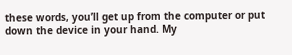these words, you’ll get up from the computer or put down the device in your hand. My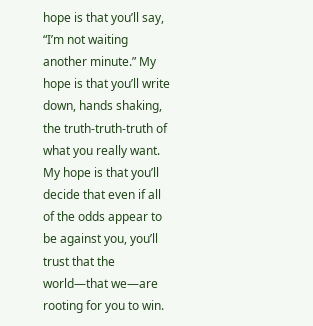hope is that you’ll say, “I’m not waiting another minute.” My hope is that you’ll write down, hands shaking, the truth-truth-truth of what you really want. My hope is that you’ll decide that even if all of the odds appear to be against you, you’ll trust that the world—that we—are rooting for you to win.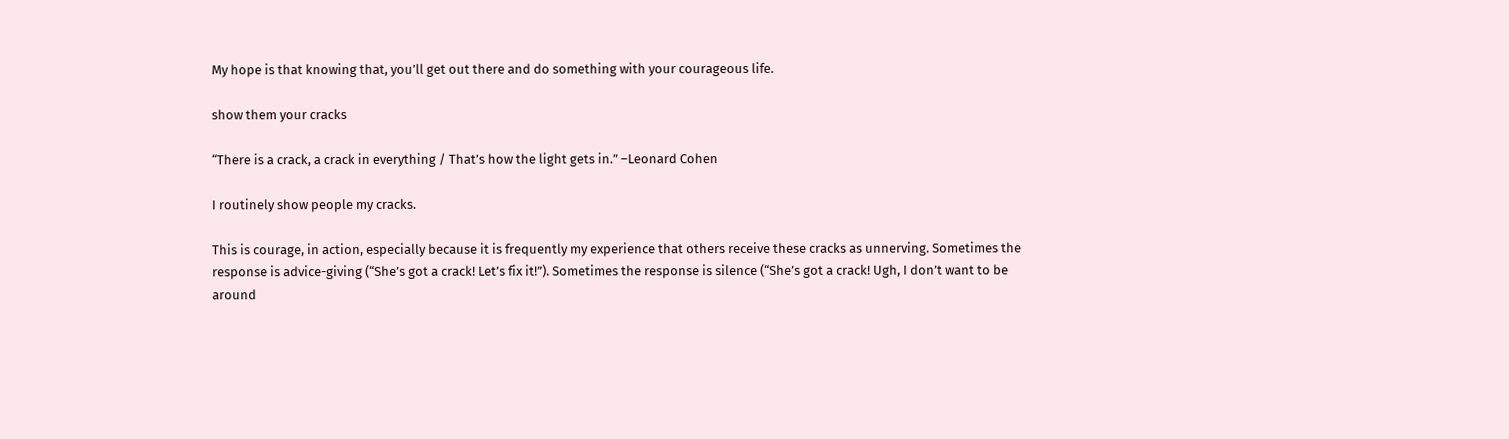My hope is that knowing that, you’ll get out there and do something with your courageous life.

show them your cracks

“There is a crack, a crack in everything / That’s how the light gets in.” –Leonard Cohen

I routinely show people my cracks.

This is courage, in action, especially because it is frequently my experience that others receive these cracks as unnerving. Sometimes the response is advice-giving (“She’s got a crack! Let’s fix it!”). Sometimes the response is silence (“She’s got a crack! Ugh, I don’t want to be around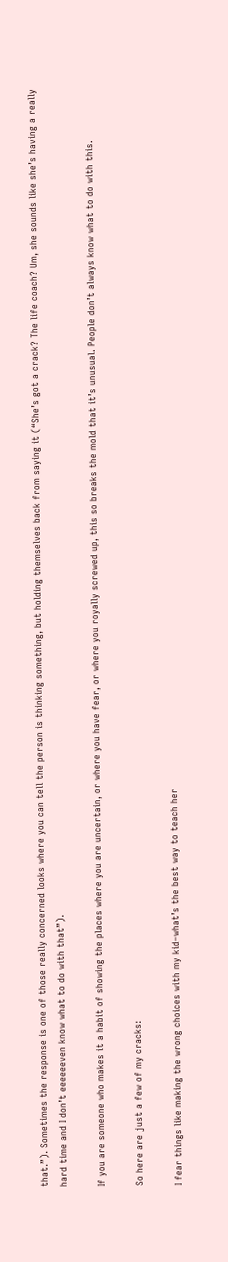that.”). Sometimes the response is one of those really concerned looks where you can tell the person is thinking something, but holding themselves back from saying it (“She’s got a crack? The life coach? Um, she sounds like she’s having a really hard time and I don’t eeeeeeven know what to do with that”).

If you are someone who makes it a habit of showing the places where you are uncertain, or where you have fear, or where you royally screwed up, this so breaks the mold that it’s unusual. People don’t always know what to do with this.

So here are just a few of my cracks:

I fear things like making the wrong choices with my kid–what’s the best way to teach her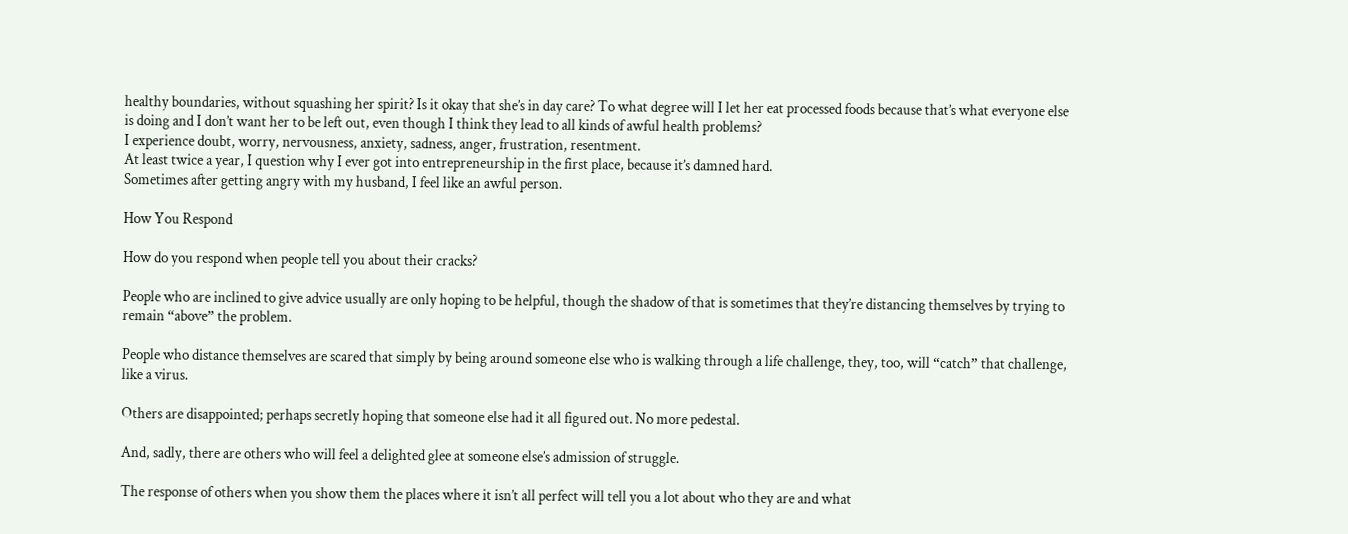healthy boundaries, without squashing her spirit? Is it okay that she’s in day care? To what degree will I let her eat processed foods because that’s what everyone else is doing and I don’t want her to be left out, even though I think they lead to all kinds of awful health problems?
I experience doubt, worry, nervousness, anxiety, sadness, anger, frustration, resentment.
At least twice a year, I question why I ever got into entrepreneurship in the first place, because it’s damned hard.
Sometimes after getting angry with my husband, I feel like an awful person.

How You Respond

How do you respond when people tell you about their cracks?

People who are inclined to give advice usually are only hoping to be helpful, though the shadow of that is sometimes that they’re distancing themselves by trying to remain “above” the problem.

People who distance themselves are scared that simply by being around someone else who is walking through a life challenge, they, too, will “catch” that challenge, like a virus.

Others are disappointed; perhaps secretly hoping that someone else had it all figured out. No more pedestal.

And, sadly, there are others who will feel a delighted glee at someone else’s admission of struggle.

The response of others when you show them the places where it isn’t all perfect will tell you a lot about who they are and what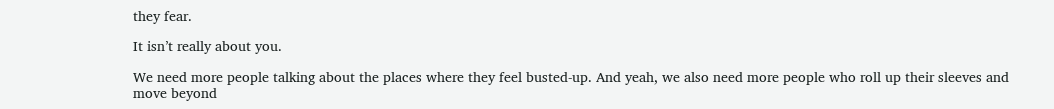they fear.

It isn’t really about you.

We need more people talking about the places where they feel busted-up. And yeah, we also need more people who roll up their sleeves and move beyond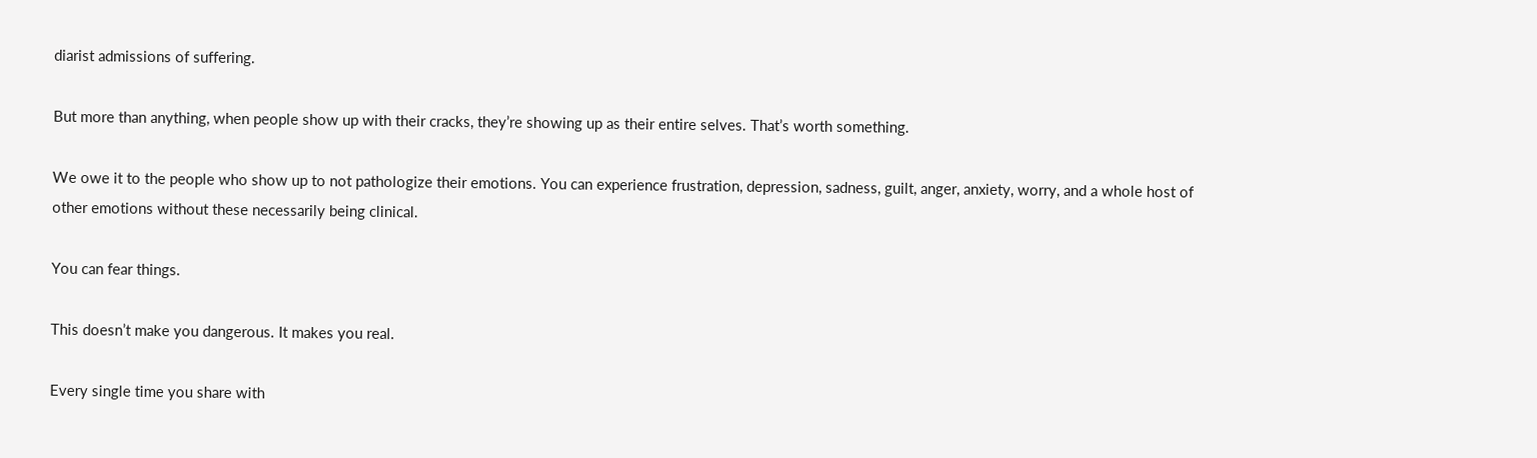diarist admissions of suffering.

But more than anything, when people show up with their cracks, they’re showing up as their entire selves. That’s worth something.

We owe it to the people who show up to not pathologize their emotions. You can experience frustration, depression, sadness, guilt, anger, anxiety, worry, and a whole host of other emotions without these necessarily being clinical.

You can fear things.

This doesn’t make you dangerous. It makes you real.

Every single time you share with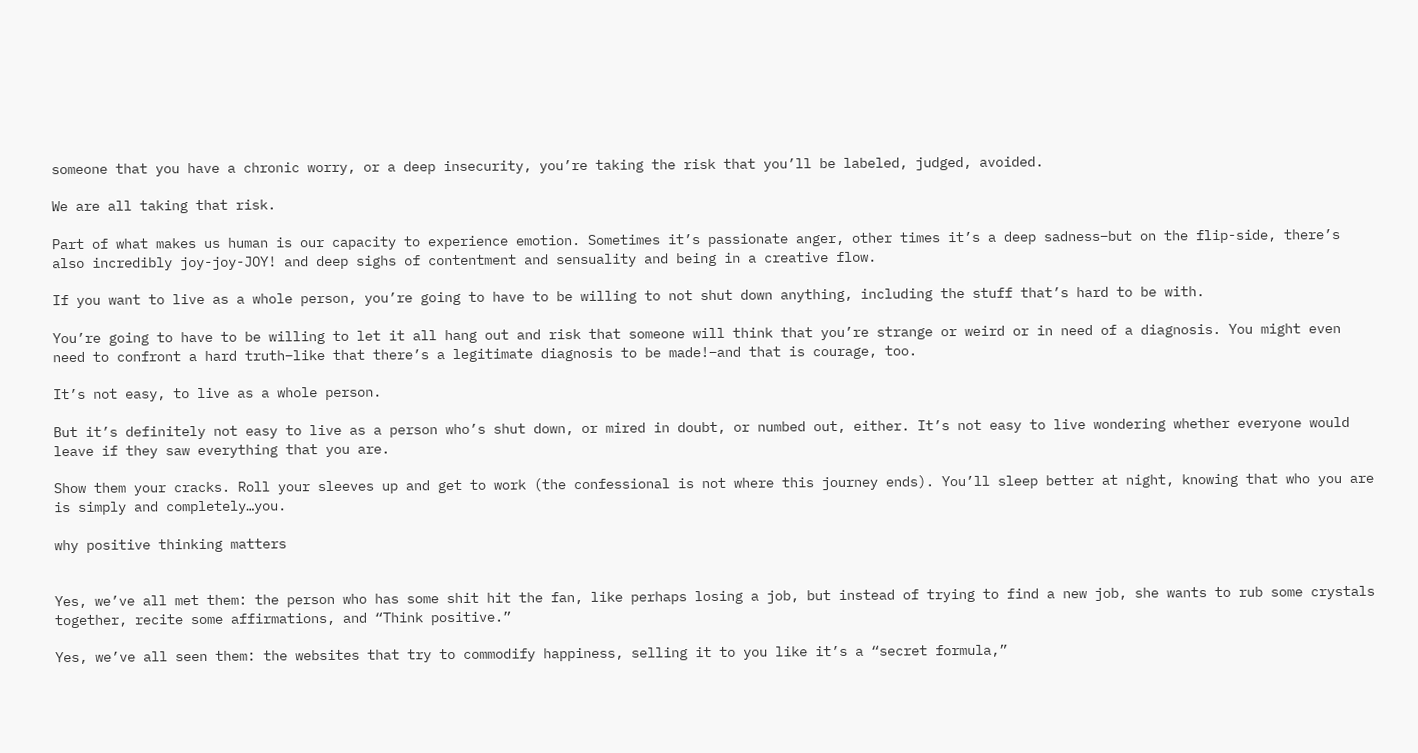someone that you have a chronic worry, or a deep insecurity, you’re taking the risk that you’ll be labeled, judged, avoided.

We are all taking that risk.

Part of what makes us human is our capacity to experience emotion. Sometimes it’s passionate anger, other times it’s a deep sadness–but on the flip-side, there’s also incredibly joy-joy-JOY! and deep sighs of contentment and sensuality and being in a creative flow.

If you want to live as a whole person, you’re going to have to be willing to not shut down anything, including the stuff that’s hard to be with.

You’re going to have to be willing to let it all hang out and risk that someone will think that you’re strange or weird or in need of a diagnosis. You might even need to confront a hard truth–like that there’s a legitimate diagnosis to be made!–and that is courage, too.

It’s not easy, to live as a whole person.

But it’s definitely not easy to live as a person who’s shut down, or mired in doubt, or numbed out, either. It’s not easy to live wondering whether everyone would leave if they saw everything that you are.

Show them your cracks. Roll your sleeves up and get to work (the confessional is not where this journey ends). You’ll sleep better at night, knowing that who you are is simply and completely…you.

why positive thinking matters


Yes, we’ve all met them: the person who has some shit hit the fan, like perhaps losing a job, but instead of trying to find a new job, she wants to rub some crystals together, recite some affirmations, and “Think positive.”

Yes, we’ve all seen them: the websites that try to commodify happiness, selling it to you like it’s a “secret formula,”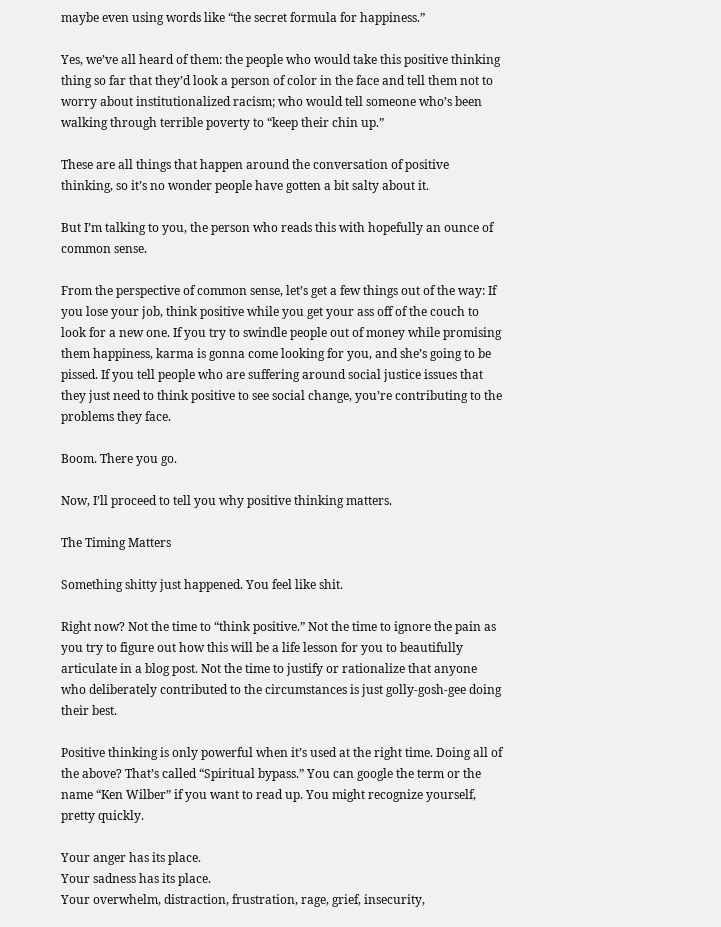maybe even using words like “the secret formula for happiness.”

Yes, we’ve all heard of them: the people who would take this positive thinking thing so far that they’d look a person of color in the face and tell them not to worry about institutionalized racism; who would tell someone who’s been walking through terrible poverty to “keep their chin up.”

These are all things that happen around the conversation of positive thinking, so it’s no wonder people have gotten a bit salty about it.

But I’m talking to you, the person who reads this with hopefully an ounce of common sense.

From the perspective of common sense, let’s get a few things out of the way: If you lose your job, think positive while you get your ass off of the couch to look for a new one. If you try to swindle people out of money while promising them happiness, karma is gonna come looking for you, and she’s going to be pissed. If you tell people who are suffering around social justice issues that they just need to think positive to see social change, you’re contributing to the problems they face.

Boom. There you go.

Now, I’ll proceed to tell you why positive thinking matters.

The Timing Matters

Something shitty just happened. You feel like shit.

Right now? Not the time to “think positive.” Not the time to ignore the pain as you try to figure out how this will be a life lesson for you to beautifully articulate in a blog post. Not the time to justify or rationalize that anyone who deliberately contributed to the circumstances is just golly-gosh-gee doing their best.

Positive thinking is only powerful when it’s used at the right time. Doing all of the above? That’s called “Spiritual bypass.” You can google the term or the name “Ken Wilber” if you want to read up. You might recognize yourself, pretty quickly.

Your anger has its place.
Your sadness has its place.
Your overwhelm, distraction, frustration, rage, grief, insecurity,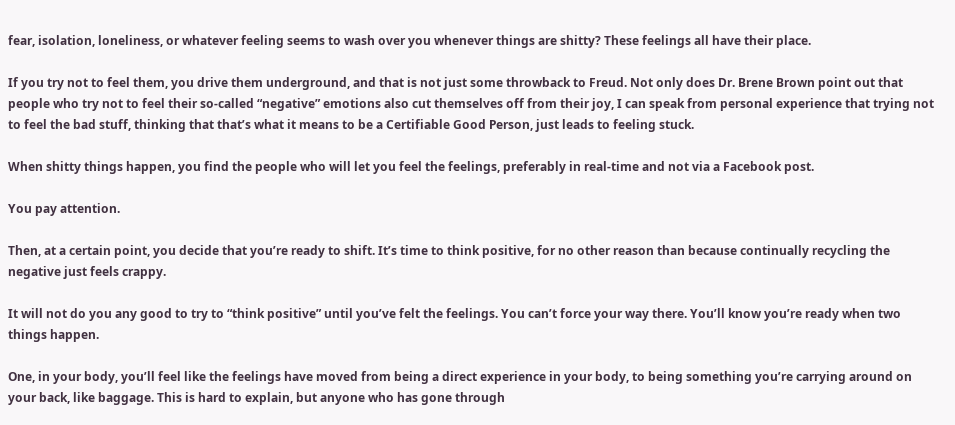fear, isolation, loneliness, or whatever feeling seems to wash over you whenever things are shitty? These feelings all have their place.

If you try not to feel them, you drive them underground, and that is not just some throwback to Freud. Not only does Dr. Brene Brown point out that people who try not to feel their so-called “negative” emotions also cut themselves off from their joy, I can speak from personal experience that trying not to feel the bad stuff, thinking that that’s what it means to be a Certifiable Good Person, just leads to feeling stuck.

When shitty things happen, you find the people who will let you feel the feelings, preferably in real-time and not via a Facebook post.

You pay attention.

Then, at a certain point, you decide that you’re ready to shift. It’s time to think positive, for no other reason than because continually recycling the negative just feels crappy.

It will not do you any good to try to “think positive” until you’ve felt the feelings. You can’t force your way there. You’ll know you’re ready when two things happen.

One, in your body, you’ll feel like the feelings have moved from being a direct experience in your body, to being something you’re carrying around on your back, like baggage. This is hard to explain, but anyone who has gone through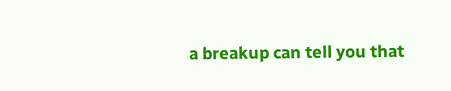a breakup can tell you that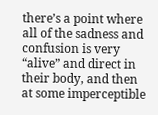there’s a point where all of the sadness and confusion is very “alive” and direct in their body, and then at some imperceptible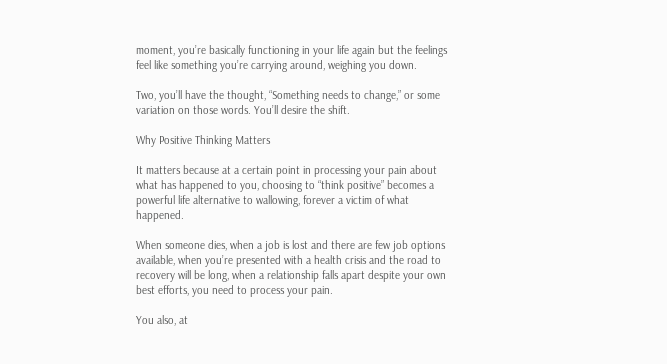moment, you’re basically functioning in your life again but the feelings feel like something you’re carrying around, weighing you down.

Two, you’ll have the thought, “Something needs to change,” or some variation on those words. You’ll desire the shift.

Why Positive Thinking Matters

It matters because at a certain point in processing your pain about what has happened to you, choosing to “think positive” becomes a powerful life alternative to wallowing, forever a victim of what happened.

When someone dies, when a job is lost and there are few job options available, when you’re presented with a health crisis and the road to recovery will be long, when a relationship falls apart despite your own best efforts, you need to process your pain.

You also, at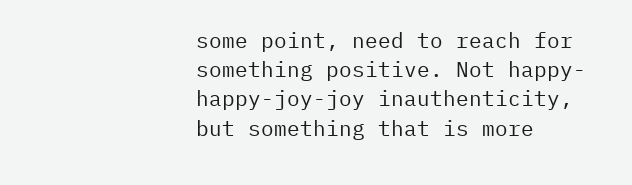some point, need to reach for something positive. Not happy-happy-joy-joy inauthenticity, but something that is more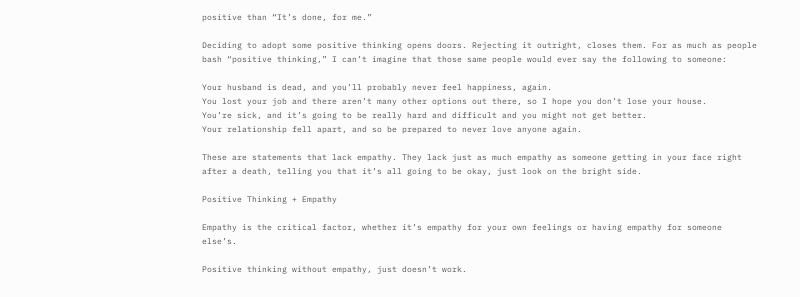positive than “It’s done, for me.”

Deciding to adopt some positive thinking opens doors. Rejecting it outright, closes them. For as much as people bash “positive thinking,” I can’t imagine that those same people would ever say the following to someone:

Your husband is dead, and you’ll probably never feel happiness, again.
You lost your job and there aren’t many other options out there, so I hope you don’t lose your house.
You’re sick, and it’s going to be really hard and difficult and you might not get better.
Your relationship fell apart, and so be prepared to never love anyone again.

These are statements that lack empathy. They lack just as much empathy as someone getting in your face right after a death, telling you that it’s all going to be okay, just look on the bright side.

Positive Thinking + Empathy

Empathy is the critical factor, whether it’s empathy for your own feelings or having empathy for someone else’s.

Positive thinking without empathy, just doesn’t work.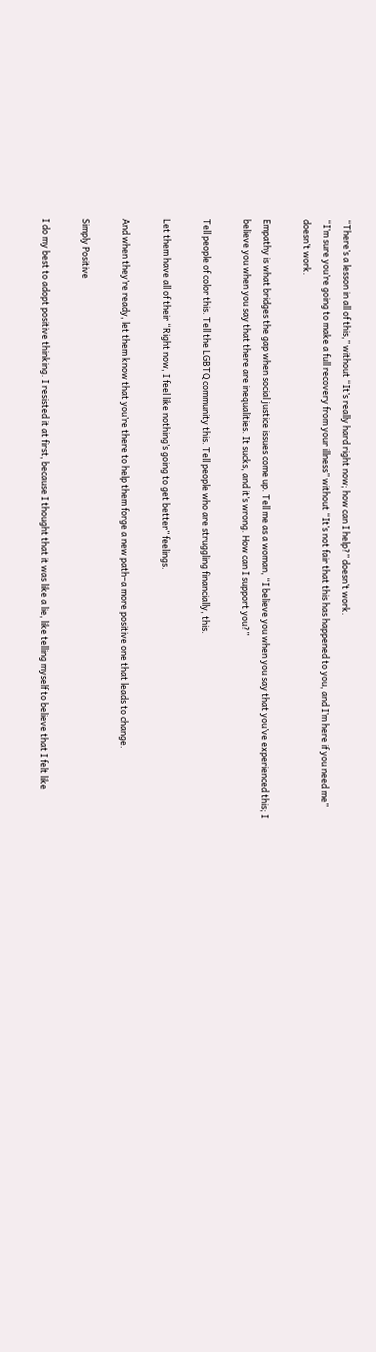“There’s a lesson in all of this,” without “It’s really hard right now; how can I help?” doesn’t work.
“I’m sure you’re going to make a full recovery from your illness” without “It’s not fair that this has happened to you, and I’m here if you need me” doesn’t work.

Empathy is what bridges the gap when social justice issues come up. Tell me as a woman, “I believe you when you say that you’ve experienced this; I believe you when you say that there are inequalities. It sucks, and it’s wrong. How can I support you?”

Tell people of color this. Tell the LGBTQ community this. Tell people who are struggling financially, this.

Let them have all of their “Right now, I feel like nothing’s going to get better” feelings.

And when they’re ready, let them know that you’re there to help them forge a new path–a more positive one that leads to change.

Simply Positive

I do my best to adopt positive thinking. I resisted it at first, because I thought that it was like a lie, like telling myself to believe that I felt like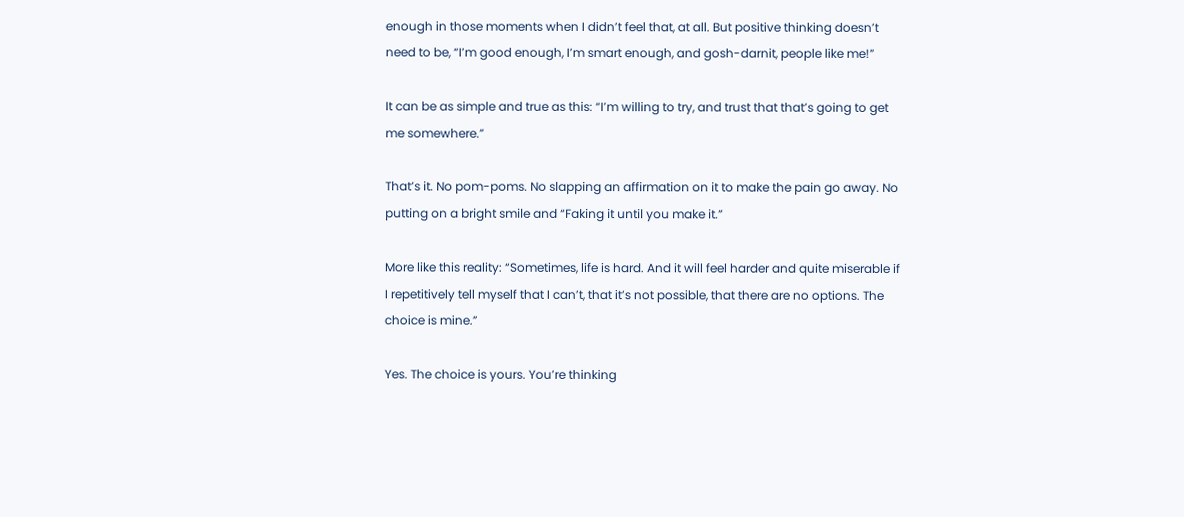enough in those moments when I didn’t feel that, at all. But positive thinking doesn’t need to be, “I’m good enough, I’m smart enough, and gosh-darnit, people like me!”

It can be as simple and true as this: “I’m willing to try, and trust that that’s going to get me somewhere.”

That’s it. No pom-poms. No slapping an affirmation on it to make the pain go away. No putting on a bright smile and “Faking it until you make it.”

More like this reality: “Sometimes, life is hard. And it will feel harder and quite miserable if I repetitively tell myself that I can’t, that it’s not possible, that there are no options. The choice is mine.”

Yes. The choice is yours. You’re thinking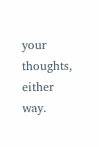your thoughts, either way.